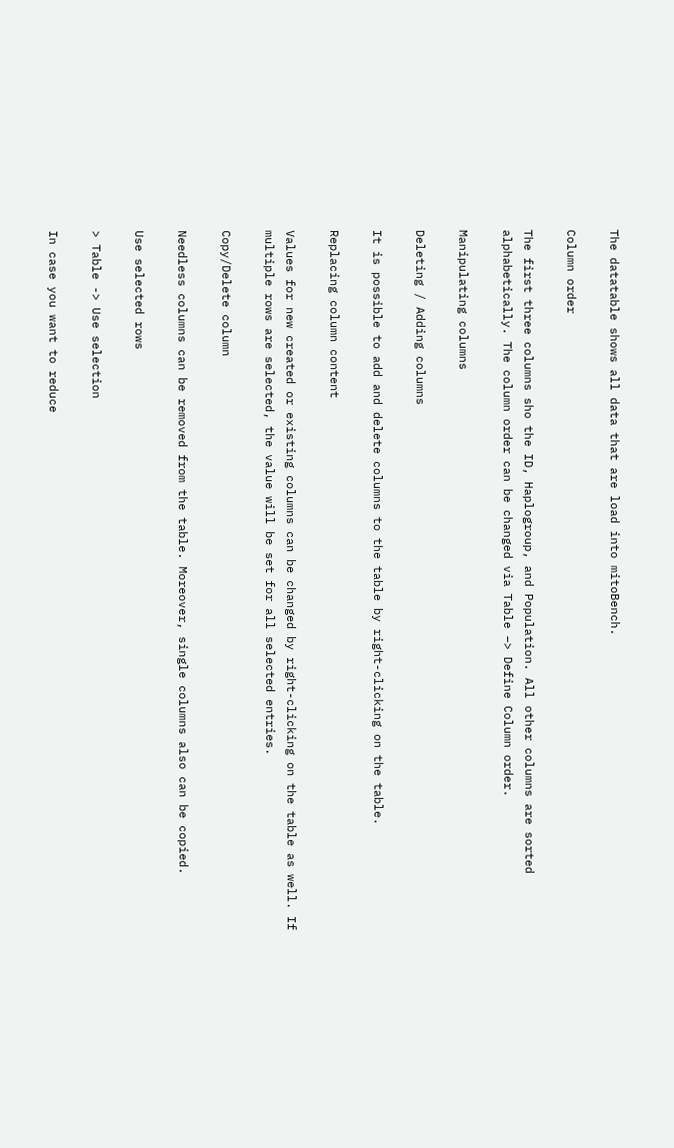The datatable shows all data that are load into mitoBench.

Column order

The first three columns sho the ID, Haplogroup, and Population. All other columns are sorted alphabetically. The column order can be changed via Table –> Define Column order.

Manipulating columns

Deleting / Adding columns

It is possible to add and delete columns to the table by right-clicking on the table.

Replacing column content

Values for new created or existing columns can be changed by right-clicking on the table as well. If multiple rows are selected, the value will be set for all selected entries.

Copy/Delete column

Needless columns can be removed from the table. Moreover, single columns also can be copied.

Use selected rows

> Table -> Use selection

In case you want to reduce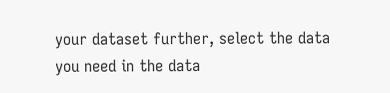your dataset further, select the data you need in the data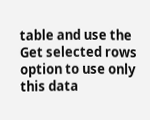table and use the Get selected rows option to use only this data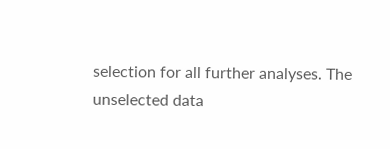selection for all further analyses. The unselected data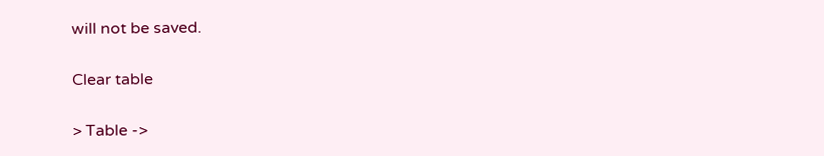will not be saved.

Clear table

> Table ->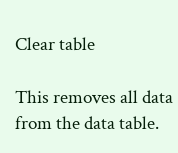Clear table

This removes all data from the data table.